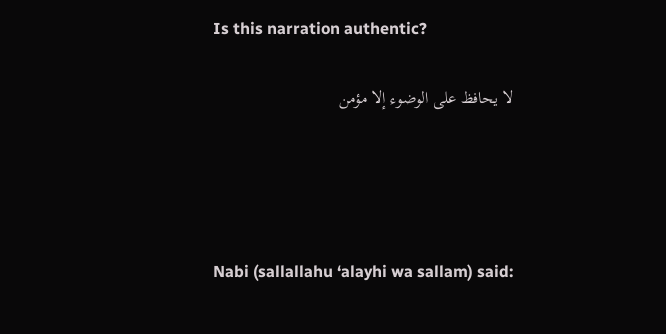Is this narration authentic?

لا يحافظ على الوضوء إلا مؤمن




Nabi (sallallahu ‘alayhi wa sallam) said: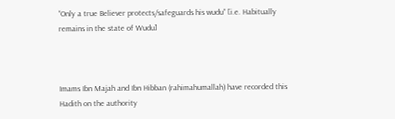“Only a true Believer protects/safeguards his wudu” [i.e. Habitually remains in the state of Wudu]



Imams Ibn Majah and Ibn Hibban (rahimahumallah) have recorded this Hadith on the authority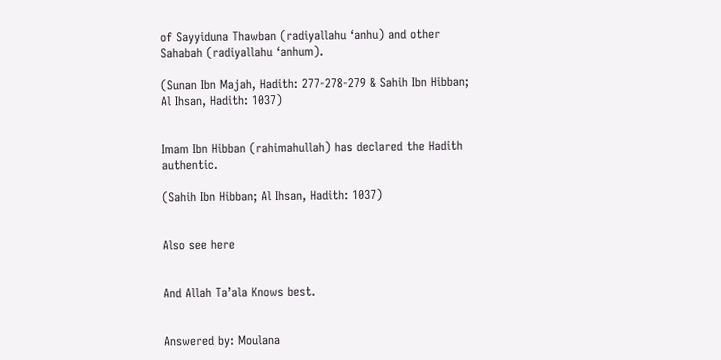of Sayyiduna Thawban (radiyallahu ‘anhu) and other Sahabah (radiyallahu ‘anhum).

(Sunan Ibn Majah, Hadith: 277-278-279 & Sahih Ibn Hibban; Al Ihsan, Hadith: 1037)


Imam Ibn Hibban (rahimahullah) has declared the Hadith authentic.

(Sahih Ibn Hibban; Al Ihsan, Hadith: 1037)


Also see here


And Allah Ta’ala Knows best.


Answered by: Moulana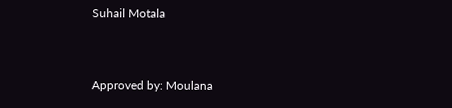Suhail Motala


Approved by: Moulana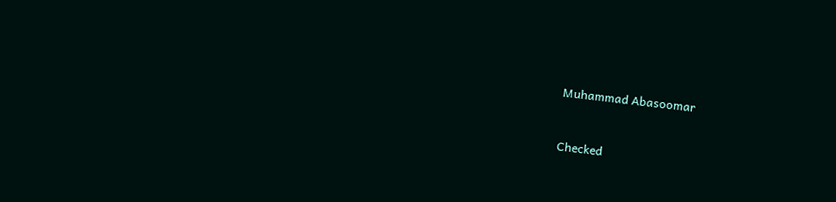Muhammad Abasoomar


Checked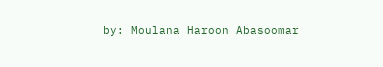by: Moulana Haroon Abasoomar